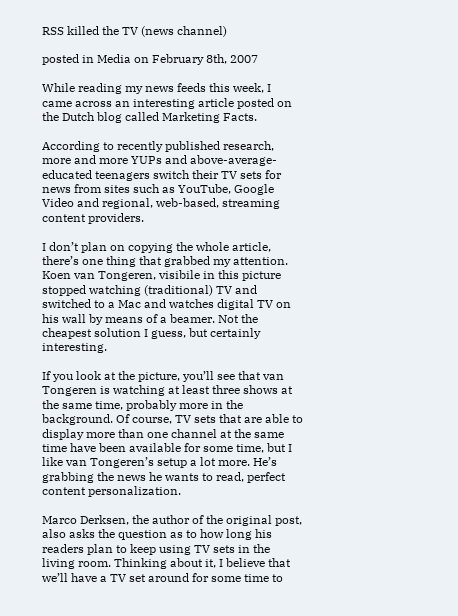RSS killed the TV (news channel)

posted in Media on February 8th, 2007

While reading my news feeds this week, I came across an interesting article posted on the Dutch blog called Marketing Facts.

According to recently published research, more and more YUPs and above-average-educated teenagers switch their TV sets for news from sites such as YouTube, Google Video and regional, web-based, streaming content providers.

I don’t plan on copying the whole article, there’s one thing that grabbed my attention. Koen van Tongeren, visibile in this picture stopped watching (traditional) TV and switched to a Mac and watches digital TV on his wall by means of a beamer. Not the cheapest solution I guess, but certainly interesting.

If you look at the picture, you’ll see that van Tongeren is watching at least three shows at the same time, probably more in the background. Of course, TV sets that are able to display more than one channel at the same time have been available for some time, but I like van Tongeren’s setup a lot more. He’s grabbing the news he wants to read, perfect content personalization.

Marco Derksen, the author of the original post, also asks the question as to how long his readers plan to keep using TV sets in the living room. Thinking about it, I believe that we’ll have a TV set around for some time to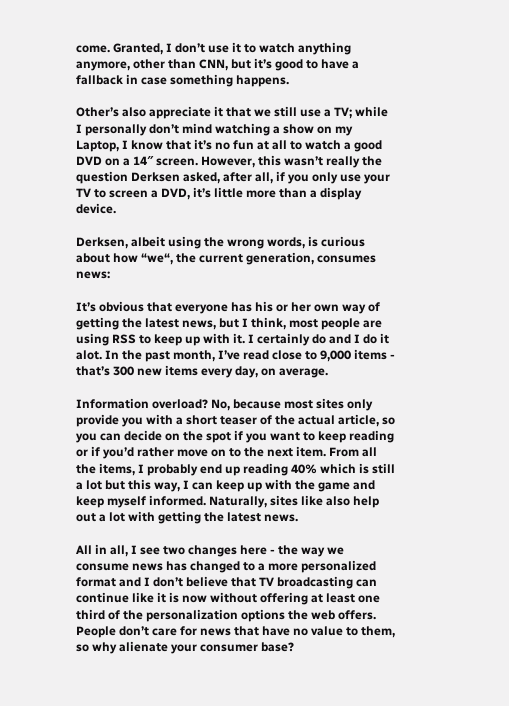come. Granted, I don’t use it to watch anything anymore, other than CNN, but it’s good to have a fallback in case something happens.

Other’s also appreciate it that we still use a TV; while I personally don’t mind watching a show on my Laptop, I know that it’s no fun at all to watch a good DVD on a 14″ screen. However, this wasn’t really the question Derksen asked, after all, if you only use your TV to screen a DVD, it’s little more than a display device.

Derksen, albeit using the wrong words, is curious about how “we“, the current generation, consumes news:

It’s obvious that everyone has his or her own way of getting the latest news, but I think, most people are using RSS to keep up with it. I certainly do and I do it alot. In the past month, I’ve read close to 9,000 items - that’s 300 new items every day, on average.

Information overload? No, because most sites only provide you with a short teaser of the actual article, so you can decide on the spot if you want to keep reading or if you’d rather move on to the next item. From all the items, I probably end up reading 40% which is still a lot but this way, I can keep up with the game and keep myself informed. Naturally, sites like also help out a lot with getting the latest news.

All in all, I see two changes here - the way we consume news has changed to a more personalized format and I don’t believe that TV broadcasting can continue like it is now without offering at least one third of the personalization options the web offers. People don’t care for news that have no value to them, so why alienate your consumer base?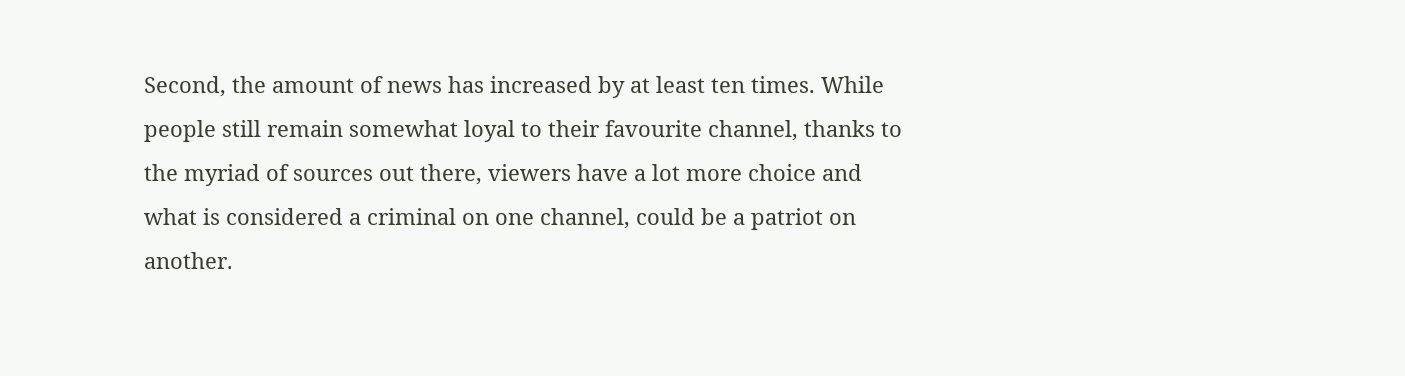Second, the amount of news has increased by at least ten times. While people still remain somewhat loyal to their favourite channel, thanks to the myriad of sources out there, viewers have a lot more choice and what is considered a criminal on one channel, could be a patriot on another.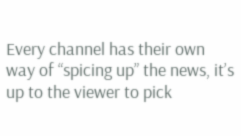Every channel has their own way of “spicing up” the news, it’s up to the viewer to pick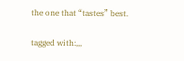the one that “tastes” best.

tagged with:,,,